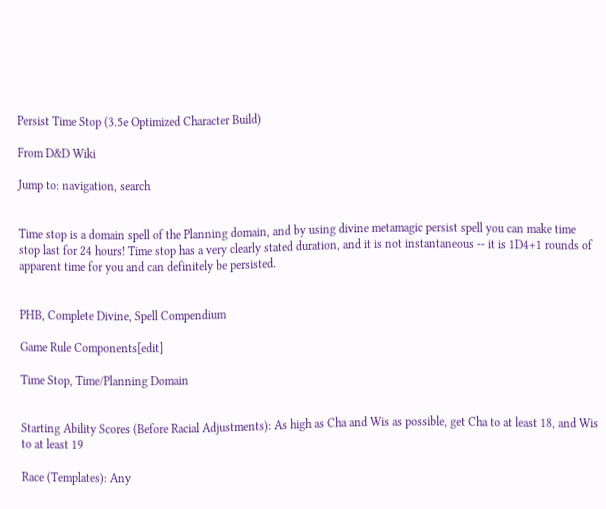Persist Time Stop (3.5e Optimized Character Build)

From D&D Wiki

Jump to: navigation, search


Time stop is a domain spell of the Planning domain, and by using divine metamagic persist spell you can make time stop last for 24 hours! Time stop has a very clearly stated duration, and it is not instantaneous -- it is 1D4+1 rounds of apparent time for you and can definitely be persisted.


PHB, Complete Divine, Spell Compendium

Game Rule Components[edit]

Time Stop, Time/Planning Domain


Starting Ability Scores (Before Racial Adjustments): As high as Cha and Wis as possible, get Cha to at least 18, and Wis to at least 19

Race (Templates): Any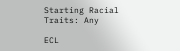Starting Racial Traits: Any

ECL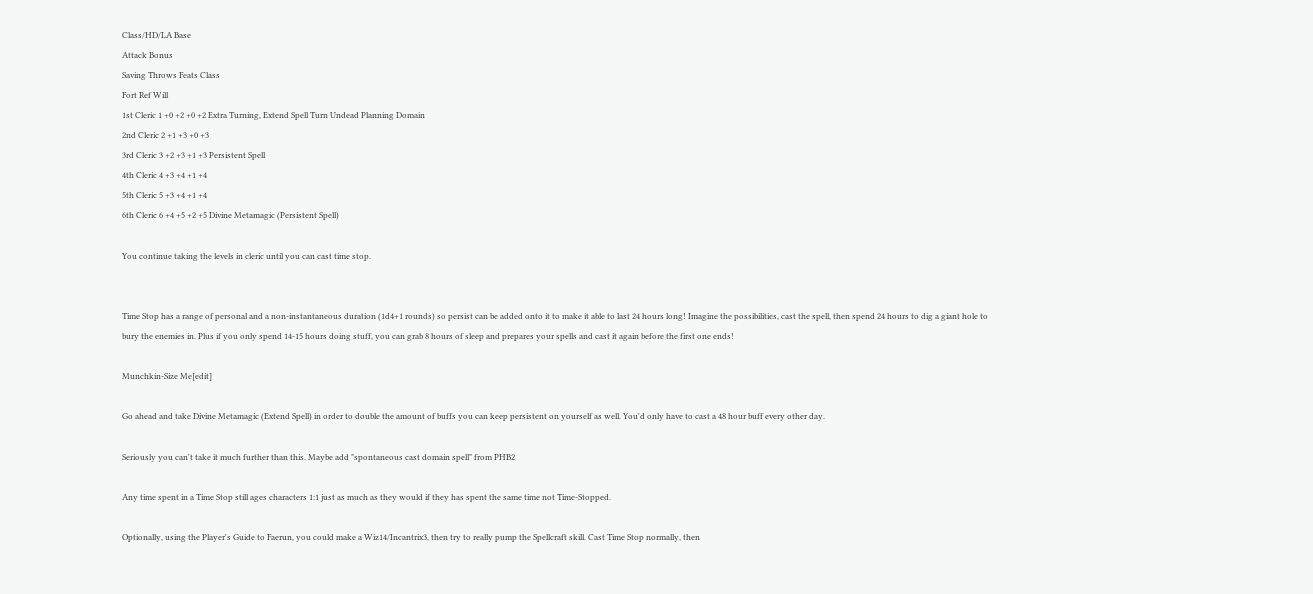Class/HD/LA Base
Attack Bonus
Saving Throws Feats Class
Fort Ref Will
1st Cleric 1 +0 +2 +0 +2 Extra Turning, Extend Spell Turn Undead Planning Domain
2nd Cleric 2 +1 +3 +0 +3
3rd Cleric 3 +2 +3 +1 +3 Persistent Spell
4th Cleric 4 +3 +4 +1 +4
5th Cleric 5 +3 +4 +1 +4
6th Cleric 6 +4 +5 +2 +5 Divine Metamagic (Persistent Spell)

You continue taking the levels in cleric until you can cast time stop.


Time Stop has a range of personal and a non-instantaneous duration (1d4+1 rounds) so persist can be added onto it to make it able to last 24 hours long! Imagine the possibilities, cast the spell, then spend 24 hours to dig a giant hole to bury the enemies in. Plus if you only spend 14-15 hours doing stuff, you can grab 8 hours of sleep and prepares your spells and cast it again before the first one ends!

Munchkin-Size Me[edit]

Go ahead and take Divine Metamagic (Extend Spell) in order to double the amount of buffs you can keep persistent on yourself as well. You'd only have to cast a 48 hour buff every other day.

Seriously you can't take it much further than this. Maybe add "spontaneous cast domain spell" from PHB2

Any time spent in a Time Stop still ages characters 1:1 just as much as they would if they has spent the same time not Time-Stopped.

Optionally, using the Player's Guide to Faerun, you could make a Wiz14/Incantrix3, then try to really pump the Spellcraft skill. Cast Time Stop normally, then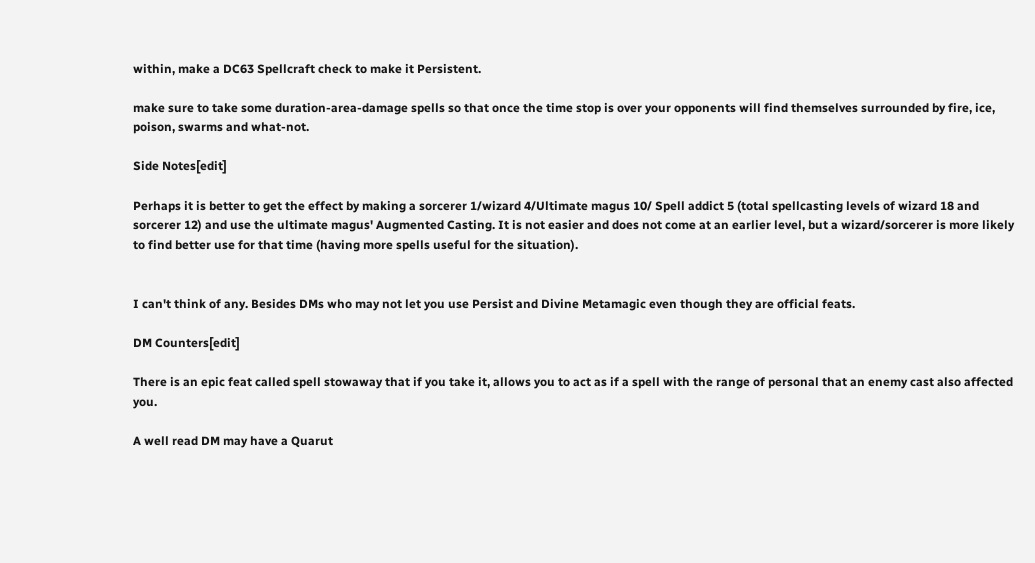within, make a DC63 Spellcraft check to make it Persistent.

make sure to take some duration-area-damage spells so that once the time stop is over your opponents will find themselves surrounded by fire, ice, poison, swarms and what-not.

Side Notes[edit]

Perhaps it is better to get the effect by making a sorcerer 1/wizard 4/Ultimate magus 10/ Spell addict 5 (total spellcasting levels of wizard 18 and sorcerer 12) and use the ultimate magus' Augmented Casting. It is not easier and does not come at an earlier level, but a wizard/sorcerer is more likely to find better use for that time (having more spells useful for the situation).


I can't think of any. Besides DMs who may not let you use Persist and Divine Metamagic even though they are official feats.

DM Counters[edit]

There is an epic feat called spell stowaway that if you take it, allows you to act as if a spell with the range of personal that an enemy cast also affected you.

A well read DM may have a Quarut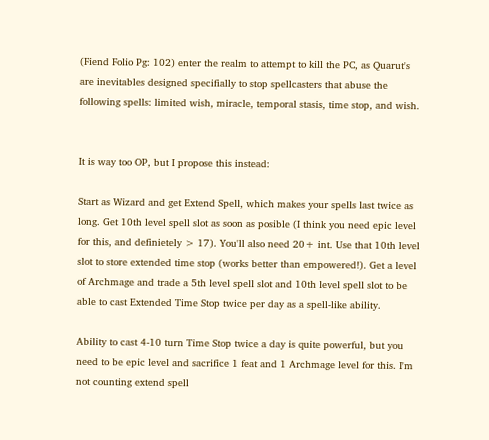(Fiend Folio Pg: 102) enter the realm to attempt to kill the PC, as Quarut's are inevitables designed specifially to stop spellcasters that abuse the following spells: limited wish, miracle, temporal stasis, time stop, and wish.


It is way too OP, but I propose this instead:

Start as Wizard and get Extend Spell, which makes your spells last twice as long. Get 10th level spell slot as soon as posible (I think you need epic level for this, and definietely > 17). You'll also need 20+ int. Use that 10th level slot to store extended time stop (works better than empowered!). Get a level of Archmage and trade a 5th level spell slot and 10th level spell slot to be able to cast Extended Time Stop twice per day as a spell-like ability.

Ability to cast 4-10 turn Time Stop twice a day is quite powerful, but you need to be epic level and sacrifice 1 feat and 1 Archmage level for this. I'm not counting extend spell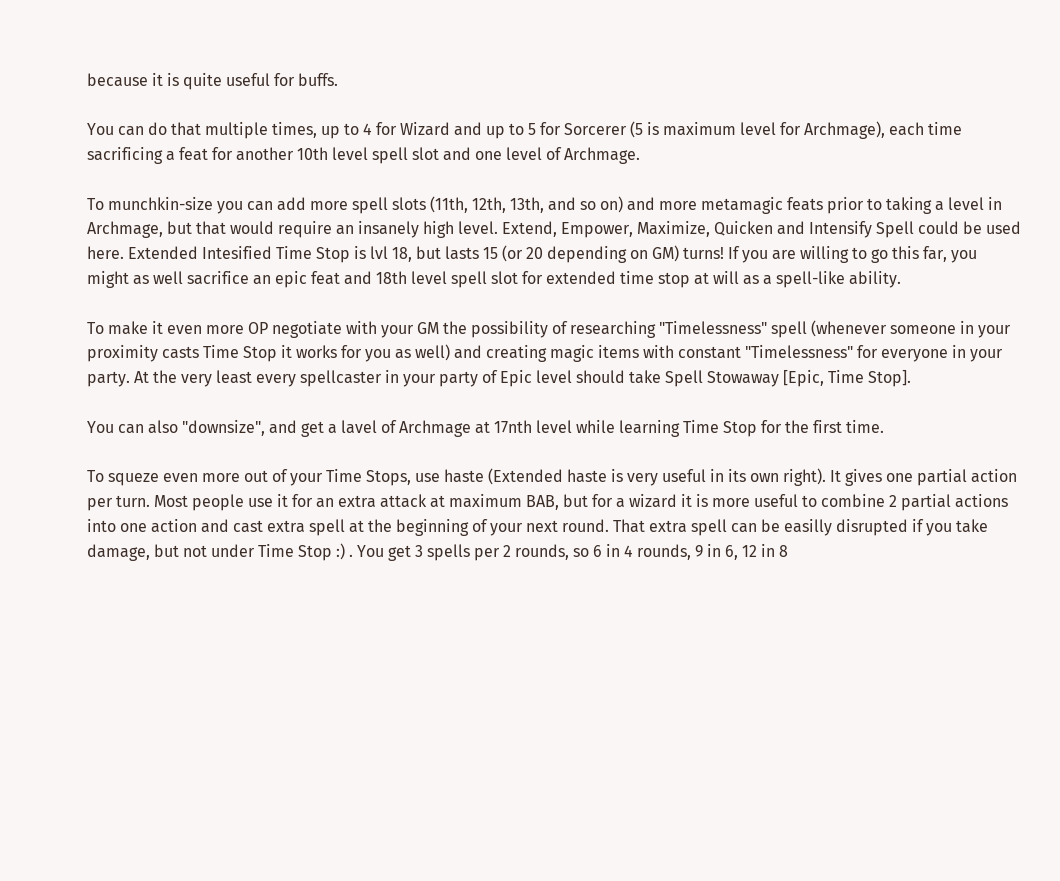because it is quite useful for buffs.

You can do that multiple times, up to 4 for Wizard and up to 5 for Sorcerer (5 is maximum level for Archmage), each time sacrificing a feat for another 10th level spell slot and one level of Archmage.

To munchkin-size you can add more spell slots (11th, 12th, 13th, and so on) and more metamagic feats prior to taking a level in Archmage, but that would require an insanely high level. Extend, Empower, Maximize, Quicken and Intensify Spell could be used here. Extended Intesified Time Stop is lvl 18, but lasts 15 (or 20 depending on GM) turns! If you are willing to go this far, you might as well sacrifice an epic feat and 18th level spell slot for extended time stop at will as a spell-like ability.

To make it even more OP negotiate with your GM the possibility of researching "Timelessness" spell (whenever someone in your proximity casts Time Stop it works for you as well) and creating magic items with constant "Timelessness" for everyone in your party. At the very least every spellcaster in your party of Epic level should take Spell Stowaway [Epic, Time Stop].

You can also "downsize", and get a lavel of Archmage at 17nth level while learning Time Stop for the first time.

To squeze even more out of your Time Stops, use haste (Extended haste is very useful in its own right). It gives one partial action per turn. Most people use it for an extra attack at maximum BAB, but for a wizard it is more useful to combine 2 partial actions into one action and cast extra spell at the beginning of your next round. That extra spell can be easilly disrupted if you take damage, but not under Time Stop :) . You get 3 spells per 2 rounds, so 6 in 4 rounds, 9 in 6, 12 in 8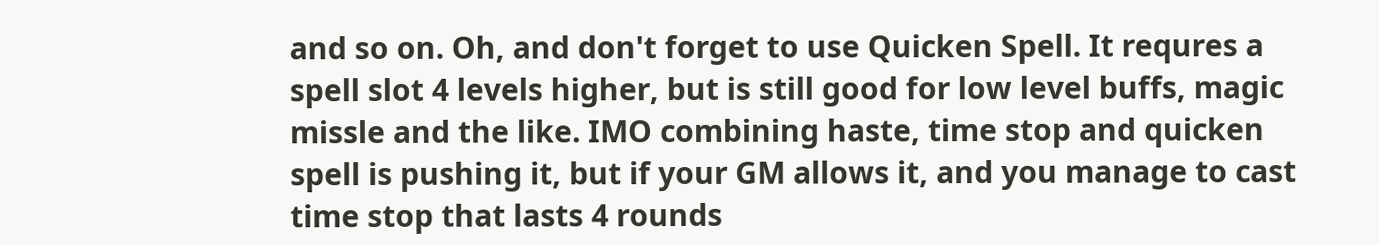and so on. Oh, and don't forget to use Quicken Spell. It requres a spell slot 4 levels higher, but is still good for low level buffs, magic missle and the like. IMO combining haste, time stop and quicken spell is pushing it, but if your GM allows it, and you manage to cast time stop that lasts 4 rounds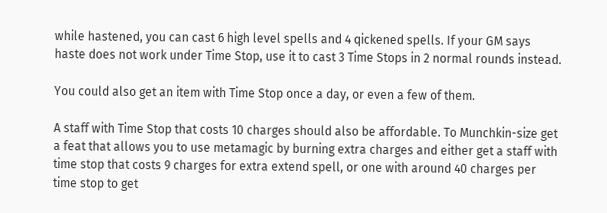while hastened, you can cast 6 high level spells and 4 qickened spells. If your GM says haste does not work under Time Stop, use it to cast 3 Time Stops in 2 normal rounds instead.

You could also get an item with Time Stop once a day, or even a few of them.

A staff with Time Stop that costs 10 charges should also be affordable. To Munchkin-size get a feat that allows you to use metamagic by burning extra charges and either get a staff with time stop that costs 9 charges for extra extend spell, or one with around 40 charges per time stop to get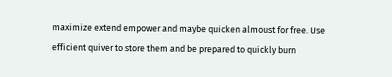maximize extend empower and maybe quicken almoust for free. Use efficient quiver to store them and be prepared to quickly burn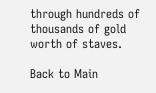through hundreds of thousands of gold worth of staves.

Back to Main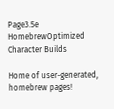Page3.5e HomebrewOptimized Character Builds

Home of user-generated,
homebrew pages!